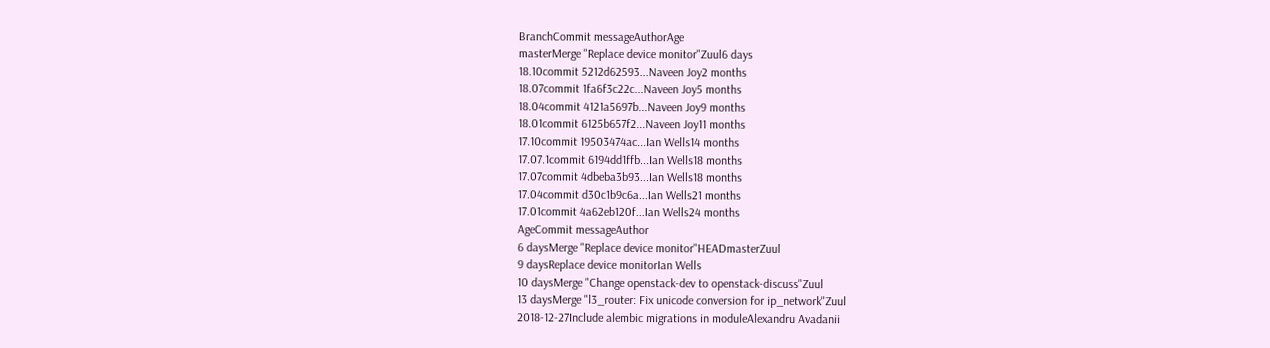BranchCommit messageAuthorAge
masterMerge "Replace device monitor"Zuul6 days
18.10commit 5212d62593...Naveen Joy2 months
18.07commit 1fa6f3c22c...Naveen Joy5 months
18.04commit 4121a5697b...Naveen Joy9 months
18.01commit 6125b657f2...Naveen Joy11 months
17.10commit 19503474ac...Ian Wells14 months
17.07.1commit 6194dd1ffb...Ian Wells18 months
17.07commit 4dbeba3b93...Ian Wells18 months
17.04commit d30c1b9c6a...Ian Wells21 months
17.01commit 4a62eb120f...Ian Wells24 months
AgeCommit messageAuthor
6 daysMerge "Replace device monitor"HEADmasterZuul
9 daysReplace device monitorIan Wells
10 daysMerge "Change openstack-dev to openstack-discuss"Zuul
13 daysMerge "l3_router: Fix unicode conversion for ip_network"Zuul
2018-12-27Include alembic migrations in moduleAlexandru Avadanii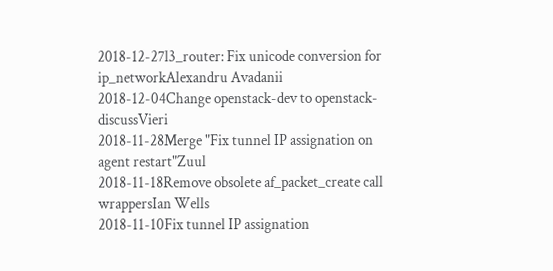2018-12-27l3_router: Fix unicode conversion for ip_networkAlexandru Avadanii
2018-12-04Change openstack-dev to openstack-discussVieri
2018-11-28Merge "Fix tunnel IP assignation on agent restart"Zuul
2018-11-18Remove obsolete af_packet_create call wrappersIan Wells
2018-11-10Fix tunnel IP assignation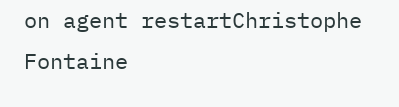on agent restartChristophe Fontaine